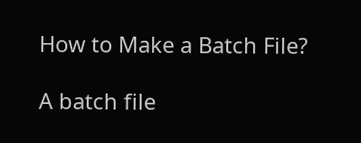How to Make a Batch File?

A batch file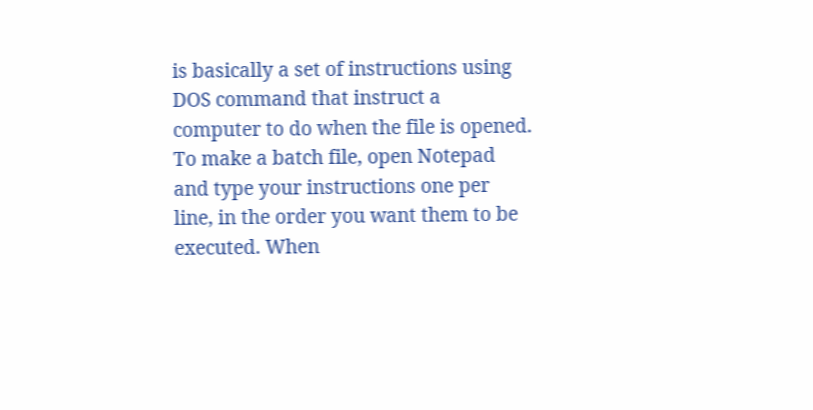is basically a set of instructions using DOS command that instruct a computer to do when the file is opened. To make a batch file, open Notepad and type your instructions one per line, in the order you want them to be executed. When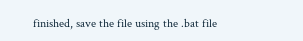finished, save the file using the .bat file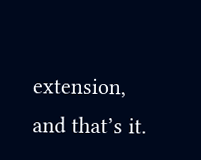extension, and that’s it.